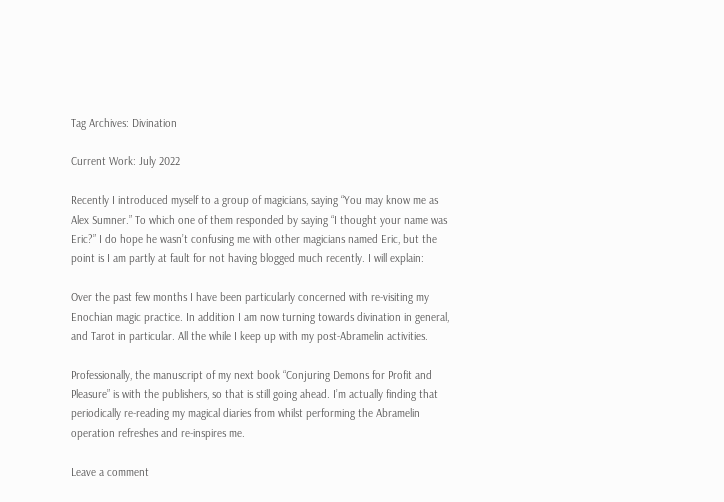Tag Archives: Divination

Current Work: July 2022

Recently I introduced myself to a group of magicians, saying “You may know me as Alex Sumner.” To which one of them responded by saying “I thought your name was Eric?” I do hope he wasn’t confusing me with other magicians named Eric, but the point is I am partly at fault for not having blogged much recently. I will explain:

Over the past few months I have been particularly concerned with re-visiting my Enochian magic practice. In addition I am now turning towards divination in general, and Tarot in particular. All the while I keep up with my post-Abramelin activities.

Professionally, the manuscript of my next book “Conjuring Demons for Profit and Pleasure” is with the publishers, so that is still going ahead. I’m actually finding that periodically re-reading my magical diaries from whilst performing the Abramelin operation refreshes and re-inspires me.

Leave a comment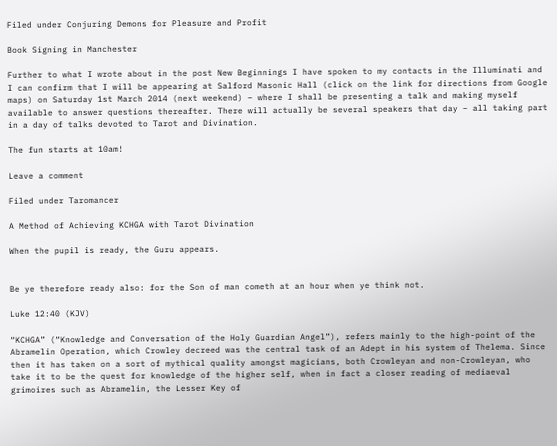Filed under Conjuring Demons for Pleasure and Profit

Book Signing in Manchester

Further to what I wrote about in the post New Beginnings I have spoken to my contacts in the Illuminati and I can confirm that I will be appearing at Salford Masonic Hall (click on the link for directions from Google maps) on Saturday 1st March 2014 (next weekend) – where I shall be presenting a talk and making myself available to answer questions thereafter. There will actually be several speakers that day – all taking part in a day of talks devoted to Tarot and Divination.

The fun starts at 10am!

Leave a comment

Filed under Taromancer

A Method of Achieving KCHGA with Tarot Divination

When the pupil is ready, the Guru appears.


Be ye therefore ready also: for the Son of man cometh at an hour when ye think not.

Luke 12:40 (KJV)

“KCHGA” (“Knowledge and Conversation of the Holy Guardian Angel”), refers mainly to the high-point of the Abramelin Operation, which Crowley decreed was the central task of an Adept in his system of Thelema. Since then it has taken on a sort of mythical quality amongst magicians, both Crowleyan and non-Crowleyan, who take it to be the quest for knowledge of the higher self, when in fact a closer reading of mediaeval grimoires such as Abramelin, the Lesser Key of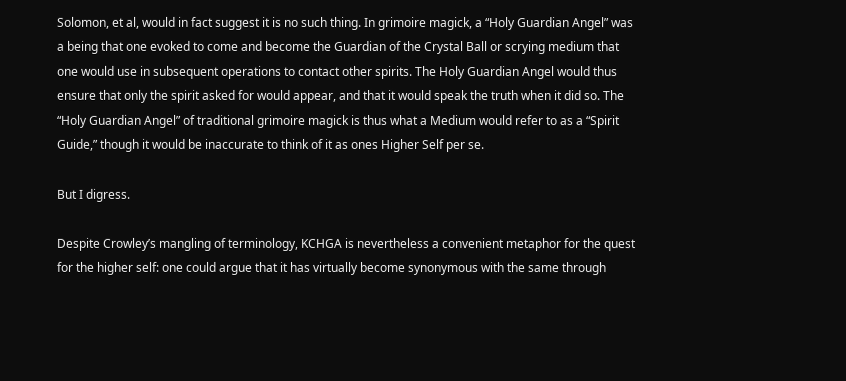Solomon, et al, would in fact suggest it is no such thing. In grimoire magick, a “Holy Guardian Angel” was a being that one evoked to come and become the Guardian of the Crystal Ball or scrying medium that one would use in subsequent operations to contact other spirits. The Holy Guardian Angel would thus ensure that only the spirit asked for would appear, and that it would speak the truth when it did so. The “Holy Guardian Angel” of traditional grimoire magick is thus what a Medium would refer to as a “Spirit Guide,” though it would be inaccurate to think of it as ones Higher Self per se.

But I digress.

Despite Crowley’s mangling of terminology, KCHGA is nevertheless a convenient metaphor for the quest for the higher self: one could argue that it has virtually become synonymous with the same through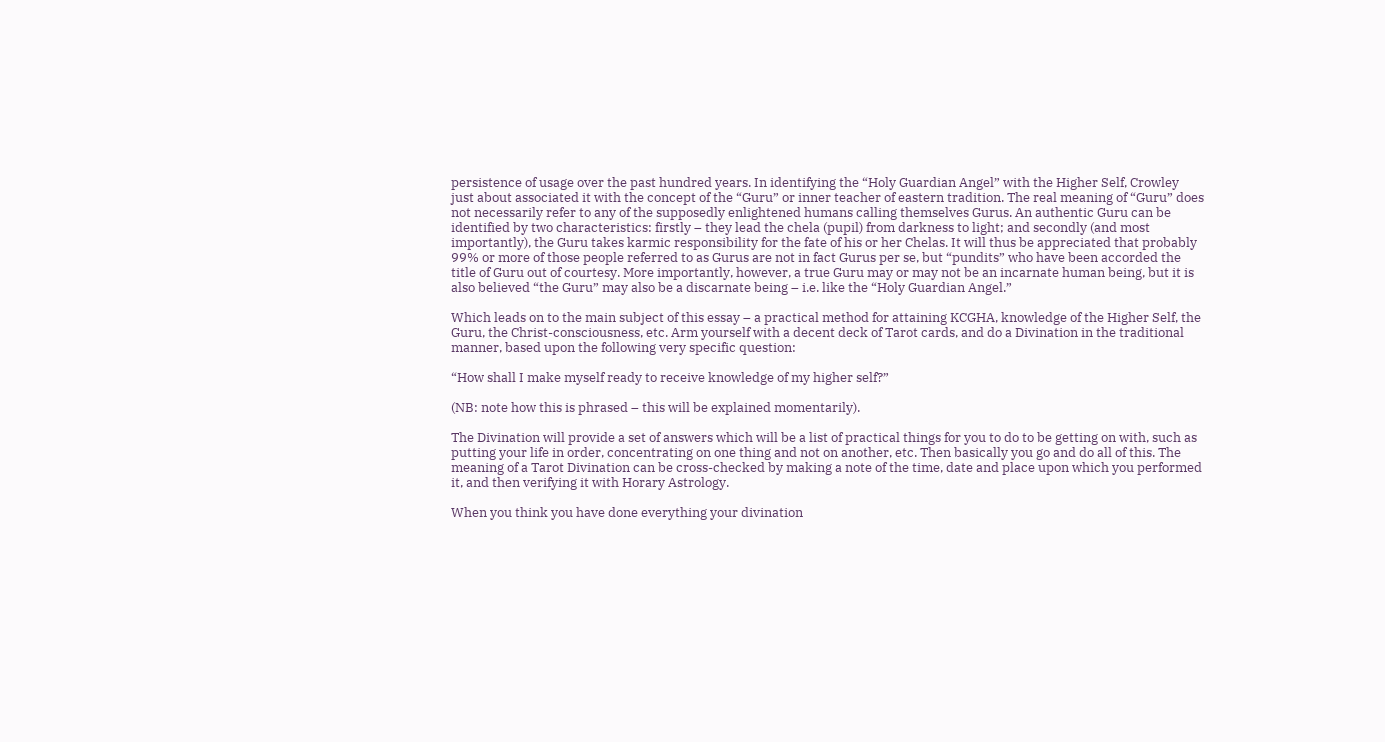persistence of usage over the past hundred years. In identifying the “Holy Guardian Angel” with the Higher Self, Crowley just about associated it with the concept of the “Guru” or inner teacher of eastern tradition. The real meaning of “Guru” does not necessarily refer to any of the supposedly enlightened humans calling themselves Gurus. An authentic Guru can be identified by two characteristics: firstly – they lead the chela (pupil) from darkness to light; and secondly (and most importantly), the Guru takes karmic responsibility for the fate of his or her Chelas. It will thus be appreciated that probably 99% or more of those people referred to as Gurus are not in fact Gurus per se, but “pundits” who have been accorded the title of Guru out of courtesy. More importantly, however, a true Guru may or may not be an incarnate human being, but it is also believed “the Guru” may also be a discarnate being – i.e. like the “Holy Guardian Angel.”

Which leads on to the main subject of this essay – a practical method for attaining KCGHA, knowledge of the Higher Self, the Guru, the Christ-consciousness, etc. Arm yourself with a decent deck of Tarot cards, and do a Divination in the traditional manner, based upon the following very specific question:

“How shall I make myself ready to receive knowledge of my higher self?”

(NB: note how this is phrased – this will be explained momentarily).

The Divination will provide a set of answers which will be a list of practical things for you to do to be getting on with, such as putting your life in order, concentrating on one thing and not on another, etc. Then basically you go and do all of this. The meaning of a Tarot Divination can be cross-checked by making a note of the time, date and place upon which you performed it, and then verifying it with Horary Astrology.

When you think you have done everything your divination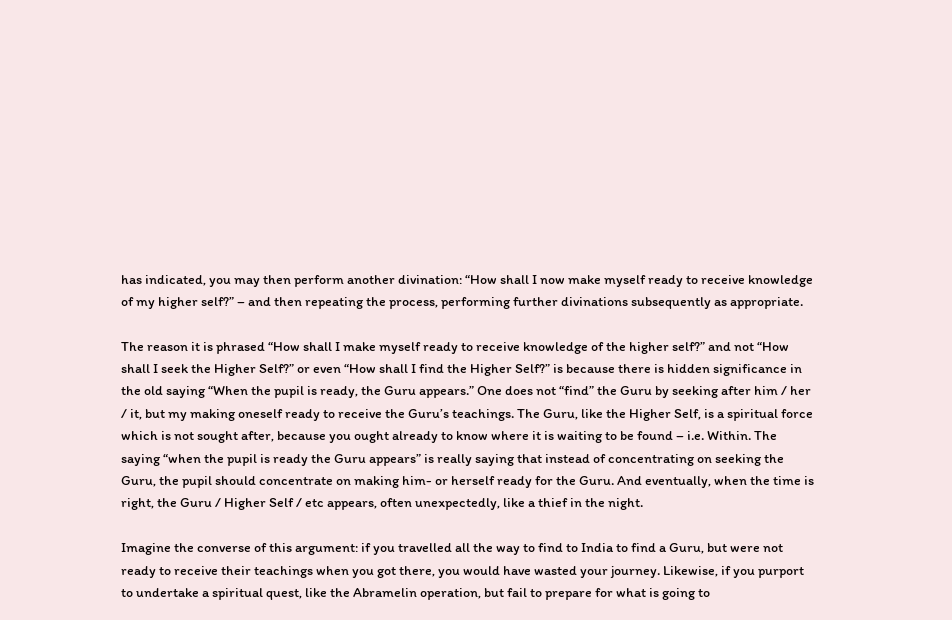has indicated, you may then perform another divination: “How shall I now make myself ready to receive knowledge of my higher self?” – and then repeating the process, performing further divinations subsequently as appropriate.

The reason it is phrased “How shall I make myself ready to receive knowledge of the higher self?” and not “How shall I seek the Higher Self?” or even “How shall I find the Higher Self?” is because there is hidden significance in the old saying “When the pupil is ready, the Guru appears.” One does not “find” the Guru by seeking after him / her / it, but my making oneself ready to receive the Guru’s teachings. The Guru, like the Higher Self, is a spiritual force which is not sought after, because you ought already to know where it is waiting to be found – i.e. Within. The saying “when the pupil is ready the Guru appears” is really saying that instead of concentrating on seeking the Guru, the pupil should concentrate on making him- or herself ready for the Guru. And eventually, when the time is right, the Guru / Higher Self / etc appears, often unexpectedly, like a thief in the night.

Imagine the converse of this argument: if you travelled all the way to find to India to find a Guru, but were not ready to receive their teachings when you got there, you would have wasted your journey. Likewise, if you purport to undertake a spiritual quest, like the Abramelin operation, but fail to prepare for what is going to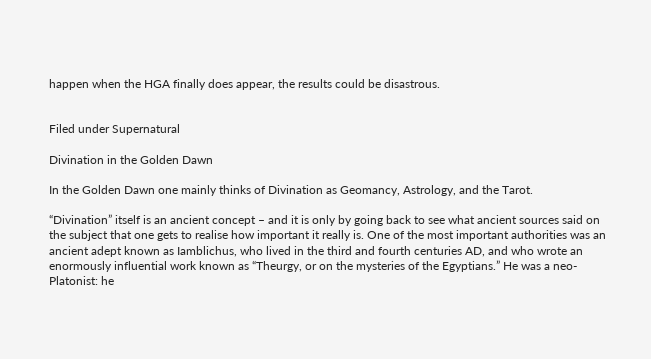happen when the HGA finally does appear, the results could be disastrous.


Filed under Supernatural

Divination in the Golden Dawn

In the Golden Dawn one mainly thinks of Divination as Geomancy, Astrology, and the Tarot.

“Divination” itself is an ancient concept – and it is only by going back to see what ancient sources said on the subject that one gets to realise how important it really is. One of the most important authorities was an ancient adept known as Iamblichus, who lived in the third and fourth centuries AD, and who wrote an enormously influential work known as “Theurgy, or on the mysteries of the Egyptians.” He was a neo-Platonist: he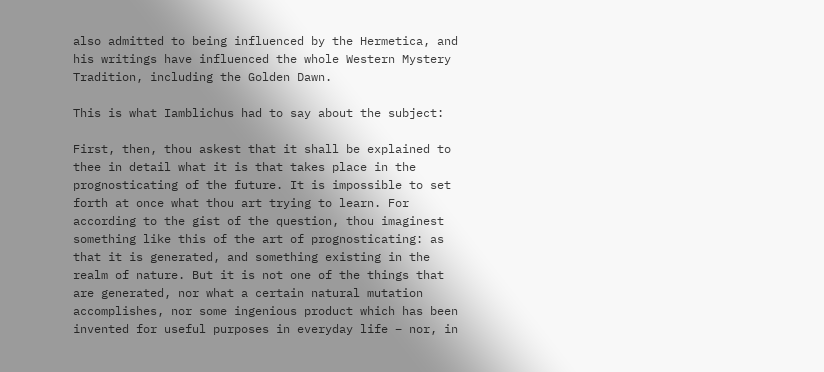also admitted to being influenced by the Hermetica, and his writings have influenced the whole Western Mystery Tradition, including the Golden Dawn.

This is what Iamblichus had to say about the subject:

First, then, thou askest that it shall be explained to thee in detail what it is that takes place in the prognosticating of the future. It is impossible to set forth at once what thou art trying to learn. For according to the gist of the question, thou imaginest something like this of the art of prognosticating: as that it is generated, and something existing in the realm of nature. But it is not one of the things that are generated, nor what a certain natural mutation accomplishes, nor some ingenious product which has been invented for useful purposes in everyday life − nor, in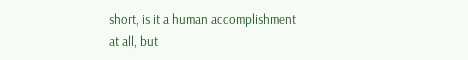short, is it a human accomplishment at all, but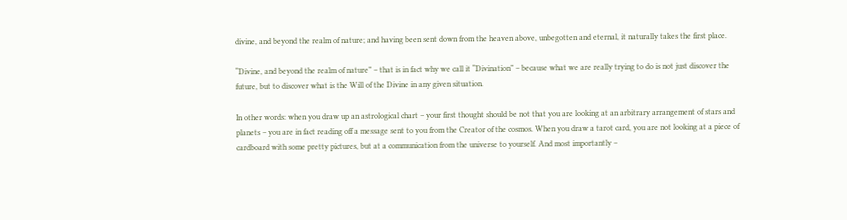divine, and beyond the realm of nature; and having been sent down from the heaven above, unbegotten and eternal, it naturally takes the first place.

“Divine, and beyond the realm of nature” – that is in fact why we call it “Divination” – because what we are really trying to do is not just discover the future, but to discover what is the Will of the Divine in any given situation.

In other words: when you draw up an astrological chart – your first thought should be not that you are looking at an arbitrary arrangement of stars and planets – you are in fact reading off a message sent to you from the Creator of the cosmos. When you draw a tarot card, you are not looking at a piece of cardboard with some pretty pictures, but at a communication from the universe to yourself. And most importantly –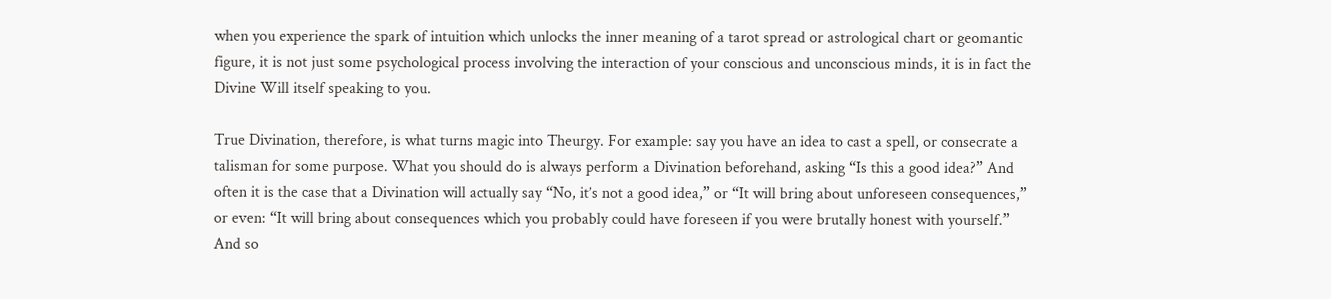when you experience the spark of intuition which unlocks the inner meaning of a tarot spread or astrological chart or geomantic figure, it is not just some psychological process involving the interaction of your conscious and unconscious minds, it is in fact the Divine Will itself speaking to you.

True Divination, therefore, is what turns magic into Theurgy. For example: say you have an idea to cast a spell, or consecrate a talisman for some purpose. What you should do is always perform a Divination beforehand, asking “Is this a good idea?” And often it is the case that a Divination will actually say “No, it’s not a good idea,” or “It will bring about unforeseen consequences,” or even: “It will bring about consequences which you probably could have foreseen if you were brutally honest with yourself.” And so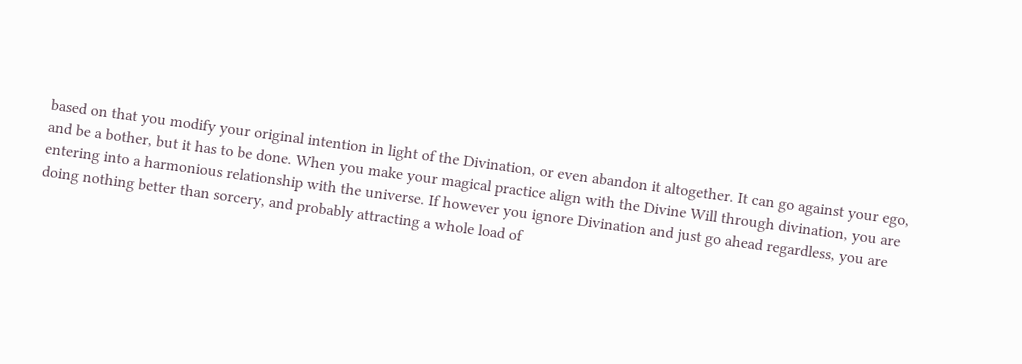based on that you modify your original intention in light of the Divination, or even abandon it altogether. It can go against your ego, and be a bother, but it has to be done. When you make your magical practice align with the Divine Will through divination, you are entering into a harmonious relationship with the universe. If however you ignore Divination and just go ahead regardless, you are doing nothing better than sorcery, and probably attracting a whole load of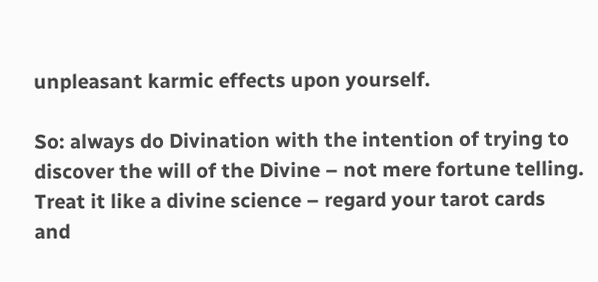unpleasant karmic effects upon yourself.

So: always do Divination with the intention of trying to discover the will of the Divine – not mere fortune telling. Treat it like a divine science – regard your tarot cards and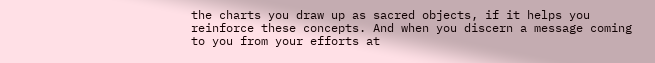the charts you draw up as sacred objects, if it helps you reinforce these concepts. And when you discern a message coming to you from your efforts at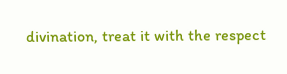divination, treat it with the respect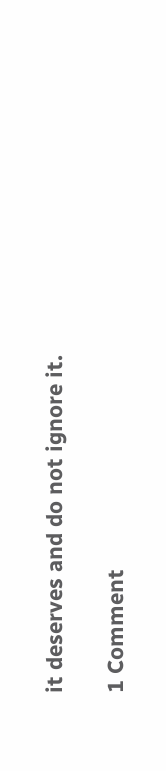it deserves and do not ignore it.

1 Comment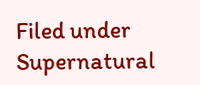Filed under Supernatural